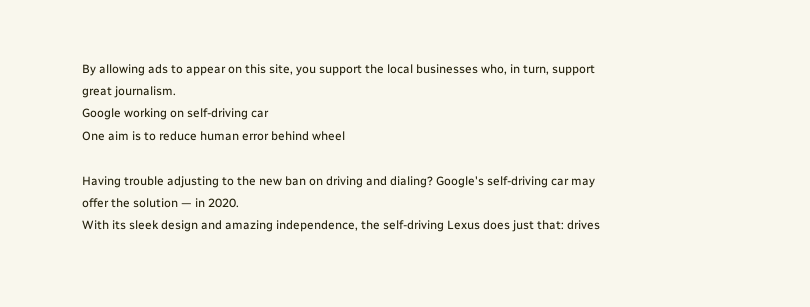By allowing ads to appear on this site, you support the local businesses who, in turn, support great journalism.
Google working on self-driving car
One aim is to reduce human error behind wheel

Having trouble adjusting to the new ban on driving and dialing? Google's self-driving car may offer the solution — in 2020.
With its sleek design and amazing independence, the self-driving Lexus does just that: drives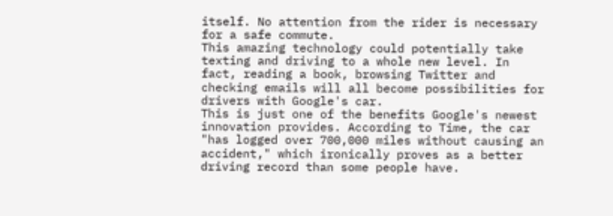itself. No attention from the rider is necessary for a safe commute.
This amazing technology could potentially take texting and driving to a whole new level. In fact, reading a book, browsing Twitter and checking emails will all become possibilities for drivers with Google's car.
This is just one of the benefits Google's newest innovation provides. According to Time, the car "has logged over 700,000 miles without causing an accident," which ironically proves as a better driving record than some people have.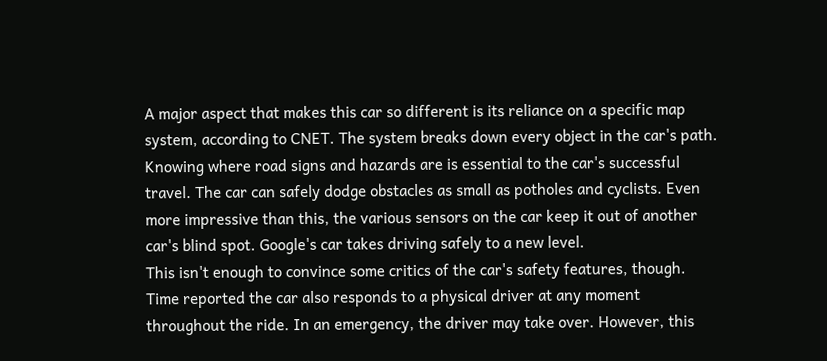A major aspect that makes this car so different is its reliance on a specific map system, according to CNET. The system breaks down every object in the car's path. Knowing where road signs and hazards are is essential to the car's successful travel. The car can safely dodge obstacles as small as potholes and cyclists. Even more impressive than this, the various sensors on the car keep it out of another car's blind spot. Google's car takes driving safely to a new level.
This isn't enough to convince some critics of the car's safety features, though. Time reported the car also responds to a physical driver at any moment throughout the ride. In an emergency, the driver may take over. However, this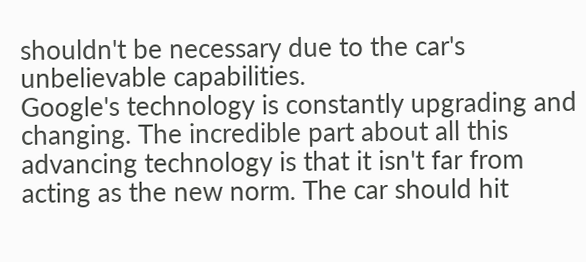shouldn't be necessary due to the car's unbelievable capabilities.
Google's technology is constantly upgrading and changing. The incredible part about all this advancing technology is that it isn't far from acting as the new norm. The car should hit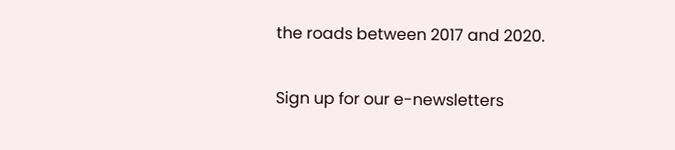the roads between 2017 and 2020.

Sign up for our e-newsletters